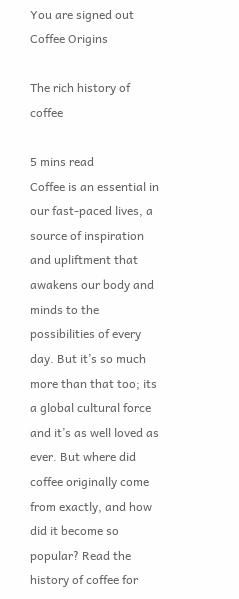You are signed out
Coffee Origins

The rich history of coffee

5 mins read
Coffee is an essential in our fast-paced lives, a source of inspiration and upliftment that awakens our body and minds to the possibilities of every day. But it’s so much more than that too; its a global cultural force and it’s as well loved as ever. But where did coffee originally come from exactly, and how did it become so popular? Read the history of coffee for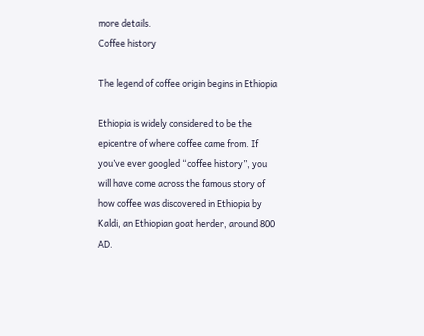more details.
Coffee history

The legend of coffee origin begins in Ethiopia

Ethiopia is widely considered to be the epicentre of where coffee came from. If you’ve ever googled “coffee history”, you will have come across the famous story of how coffee was discovered in Ethiopia by Kaldi, an Ethiopian goat herder, around 800 AD.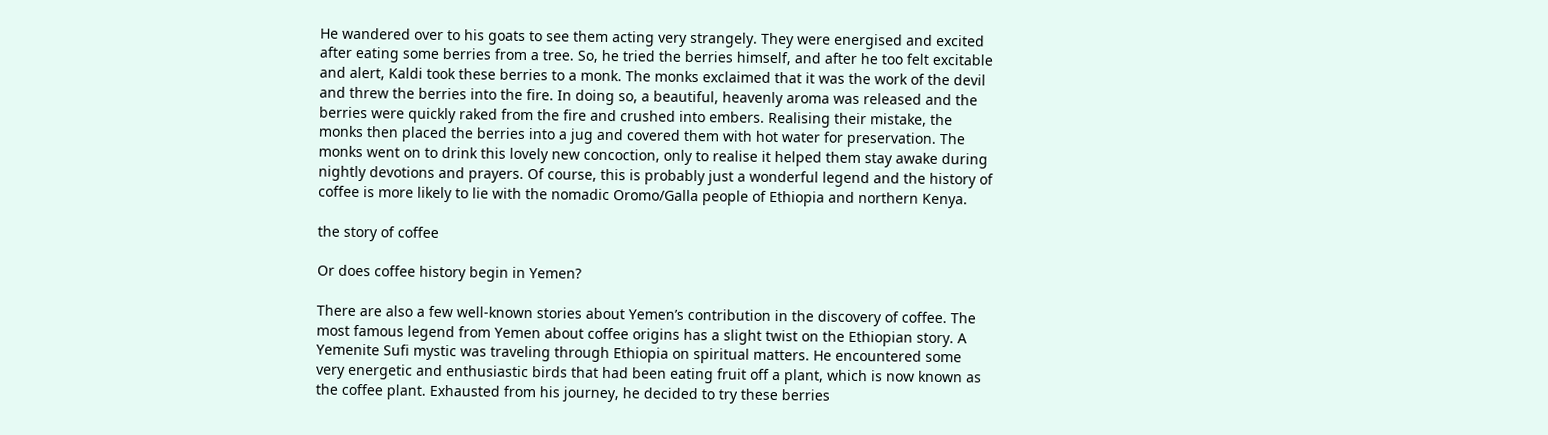He wandered over to his goats to see them acting very strangely. They were energised and excited after eating some berries from a tree. So, he tried the berries himself, and after he too felt excitable and alert, Kaldi took these berries to a monk. The monks exclaimed that it was the work of the devil and threw the berries into the fire. In doing so, a beautiful, heavenly aroma was released and the berries were quickly raked from the fire and crushed into embers. Realising their mistake, the monks then placed the berries into a jug and covered them with hot water for preservation. The monks went on to drink this lovely new concoction, only to realise it helped them stay awake during nightly devotions and prayers. Of course, this is probably just a wonderful legend and the history of coffee is more likely to lie with the nomadic Oromo/Galla people of Ethiopia and northern Kenya.

the story of coffee

Or does coffee history begin in Yemen?

There are also a few well-known stories about Yemen’s contribution in the discovery of coffee. The most famous legend from Yemen about coffee origins has a slight twist on the Ethiopian story. A Yemenite Sufi mystic was traveling through Ethiopia on spiritual matters. He encountered some very energetic and enthusiastic birds that had been eating fruit off a plant, which is now known as the coffee plant. Exhausted from his journey, he decided to try these berries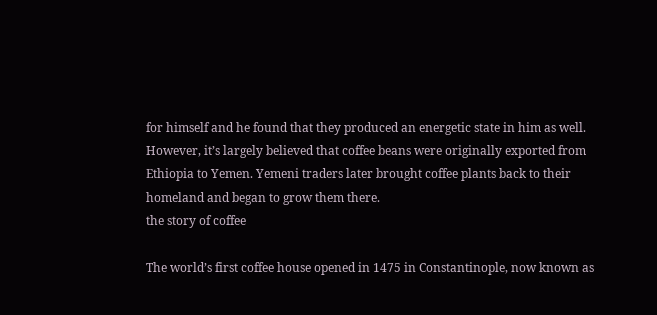for himself and he found that they produced an energetic state in him as well. However, it’s largely believed that coffee beans were originally exported from Ethiopia to Yemen. Yemeni traders later brought coffee plants back to their homeland and began to grow them there.
the story of coffee

The world’s first coffee house opened in 1475 in Constantinople, now known as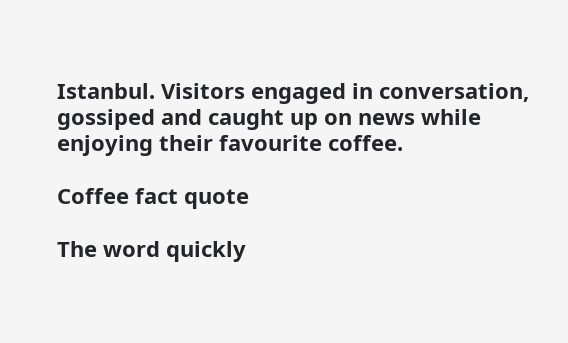Istanbul. Visitors engaged in conversation, gossiped and caught up on news while enjoying their favourite coffee.

Coffee fact quote

The word quickly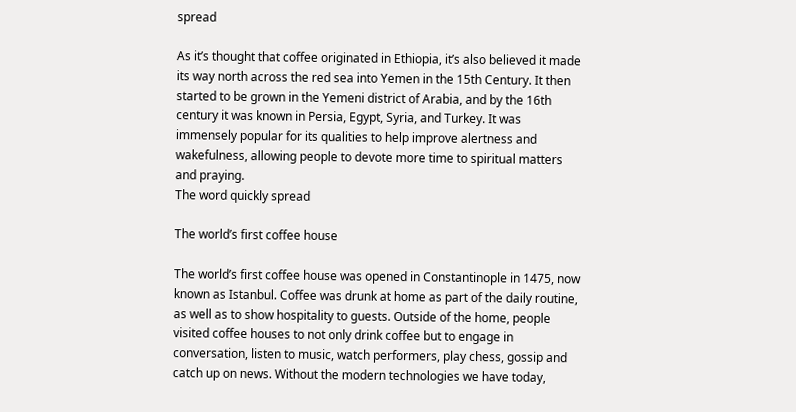spread

As it’s thought that coffee originated in Ethiopia, it’s also believed it made its way north across the red sea into Yemen in the 15th Century. It then started to be grown in the Yemeni district of Arabia, and by the 16th century it was known in Persia, Egypt, Syria, and Turkey. It was immensely popular for its qualities to help improve alertness and wakefulness, allowing people to devote more time to spiritual matters and praying.
The word quickly spread

The world’s first coffee house

The world’s first coffee house was opened in Constantinople in 1475, now known as Istanbul. Coffee was drunk at home as part of the daily routine, as well as to show hospitality to guests. Outside of the home, people visited coffee houses to not only drink coffee but to engage in conversation, listen to music, watch performers, play chess, gossip and catch up on news. Without the modern technologies we have today,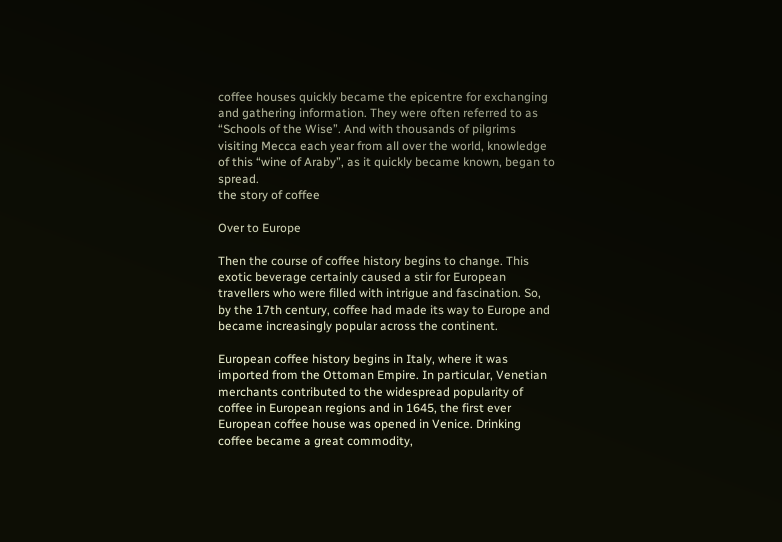coffee houses quickly became the epicentre for exchanging and gathering information. They were often referred to as “Schools of the Wise”. And with thousands of pilgrims visiting Mecca each year from all over the world, knowledge of this “wine of Araby”, as it quickly became known, began to spread.
the story of coffee

Over to Europe

Then the course of coffee history begins to change. This exotic beverage certainly caused a stir for European travellers who were filled with intrigue and fascination. So, by the 17th century, coffee had made its way to Europe and became increasingly popular across the continent.

European coffee history begins in Italy, where it was imported from the Ottoman Empire. In particular, Venetian merchants contributed to the widespread popularity of coffee in European regions and in 1645, the first ever European coffee house was opened in Venice. Drinking coffee became a great commodity,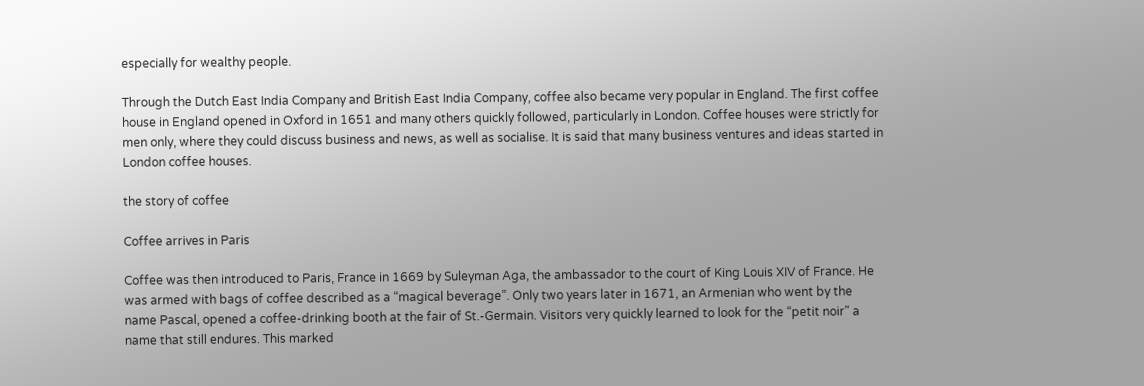especially for wealthy people.

Through the Dutch East India Company and British East India Company, coffee also became very popular in England. The first coffee house in England opened in Oxford in 1651 and many others quickly followed, particularly in London. Coffee houses were strictly for men only, where they could discuss business and news, as well as socialise. It is said that many business ventures and ideas started in London coffee houses.

the story of coffee

Coffee arrives in Paris

Coffee was then introduced to Paris, France in 1669 by Suleyman Aga, the ambassador to the court of King Louis XIV of France. He was armed with bags of coffee described as a “magical beverage”. Only two years later in 1671, an Armenian who went by the name Pascal, opened a coffee-drinking booth at the fair of St.-Germain. Visitors very quickly learned to look for the “petit noir" a name that still endures. This marked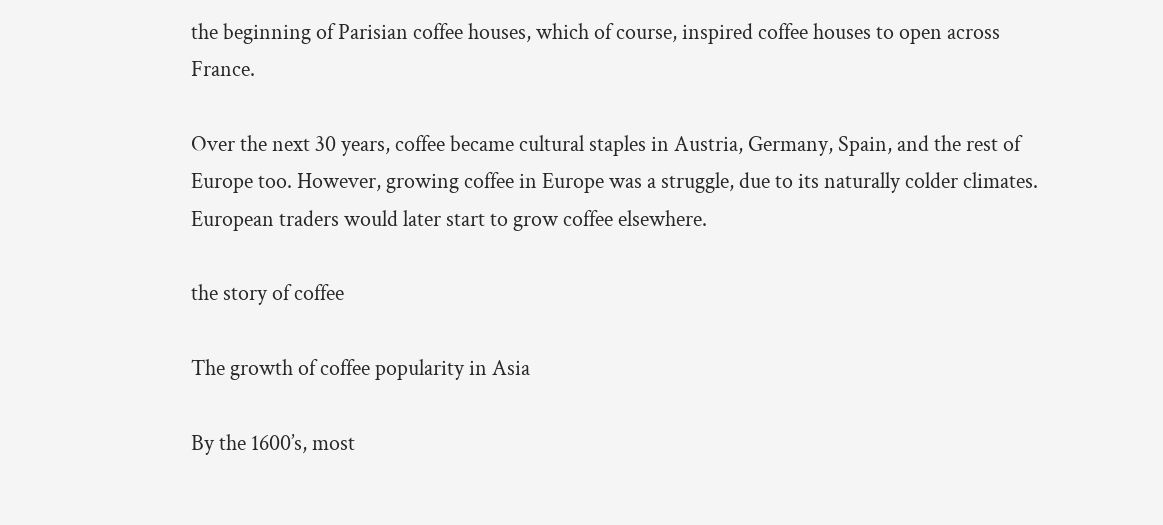the beginning of Parisian coffee houses, which of course, inspired coffee houses to open across France.

Over the next 30 years, coffee became cultural staples in Austria, Germany, Spain, and the rest of Europe too. However, growing coffee in Europe was a struggle, due to its naturally colder climates. European traders would later start to grow coffee elsewhere.

the story of coffee

The growth of coffee popularity in Asia

By the 1600’s, most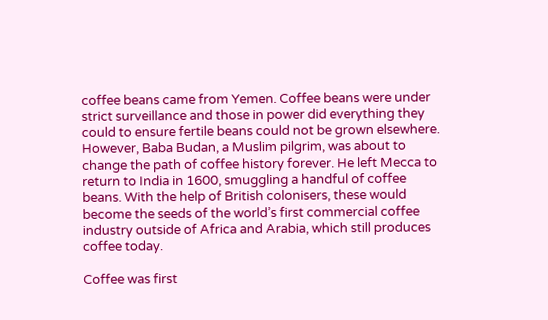coffee beans came from Yemen. Coffee beans were under strict surveillance and those in power did everything they could to ensure fertile beans could not be grown elsewhere. However, Baba Budan, a Muslim pilgrim, was about to change the path of coffee history forever. He left Mecca to return to India in 1600, smuggling a handful of coffee beans. With the help of British colonisers, these would become the seeds of the world’s first commercial coffee industry outside of Africa and Arabia, which still produces coffee today.

Coffee was first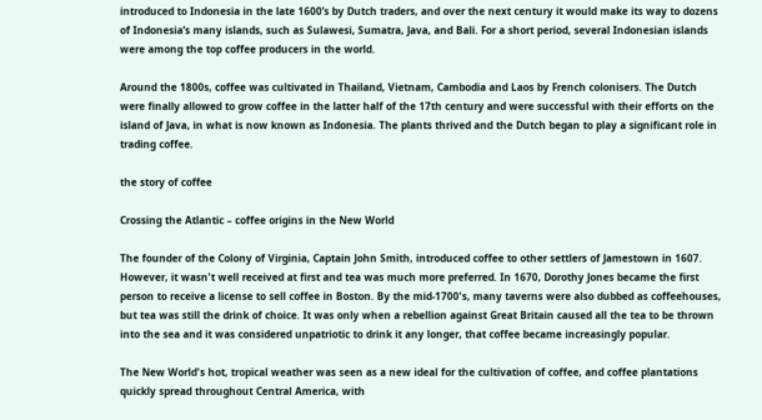introduced to Indonesia in the late 1600’s by Dutch traders, and over the next century it would make its way to dozens of Indonesia’s many islands, such as Sulawesi, Sumatra, Java, and Bali. For a short period, several Indonesian islands were among the top coffee producers in the world.

Around the 1800s, coffee was cultivated in Thailand, Vietnam, Cambodia and Laos by French colonisers. The Dutch were finally allowed to grow coffee in the latter half of the 17th century and were successful with their efforts on the island of Java, in what is now known as Indonesia. The plants thrived and the Dutch began to play a significant role in trading coffee.

the story of coffee

Crossing the Atlantic – coffee origins in the New World

The founder of the Colony of Virginia, Captain John Smith, introduced coffee to other settlers of Jamestown in 1607. However, it wasn't well received at first and tea was much more preferred. In 1670, Dorothy Jones became the first person to receive a license to sell coffee in Boston. By the mid-1700's, many taverns were also dubbed as coffeehouses, but tea was still the drink of choice. It was only when a rebellion against Great Britain caused all the tea to be thrown into the sea and it was considered unpatriotic to drink it any longer, that coffee became increasingly popular.

The New World's hot, tropical weather was seen as a new ideal for the cultivation of coffee, and coffee plantations quickly spread throughout Central America, with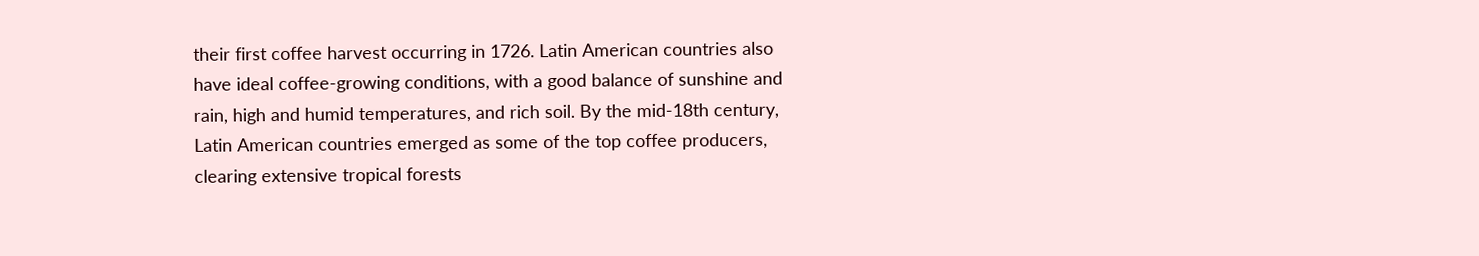their first coffee harvest occurring in 1726. Latin American countries also have ideal coffee-growing conditions, with a good balance of sunshine and rain, high and humid temperatures, and rich soil. By the mid-18th century, Latin American countries emerged as some of the top coffee producers, clearing extensive tropical forests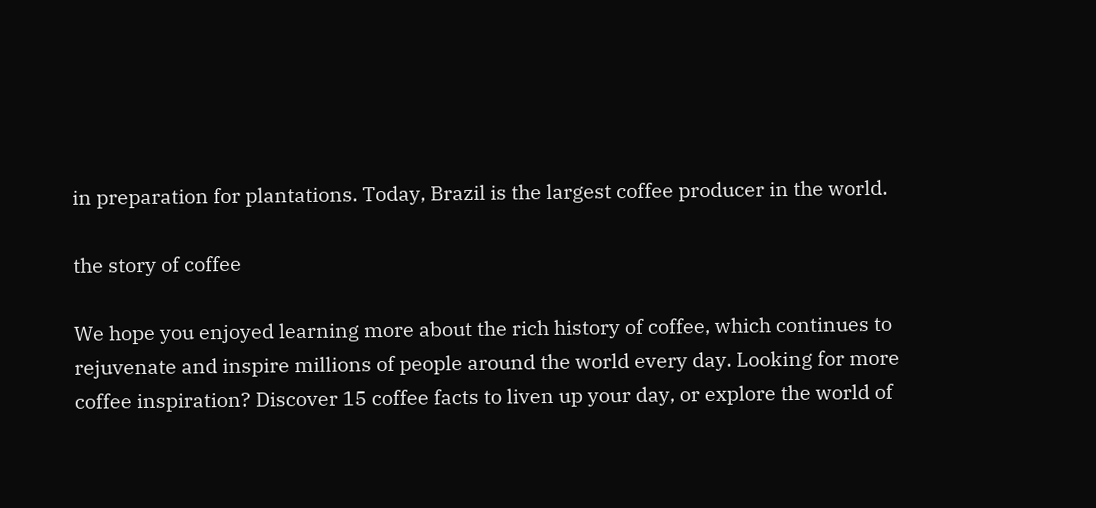in preparation for plantations. Today, Brazil is the largest coffee producer in the world.

the story of coffee

We hope you enjoyed learning more about the rich history of coffee, which continues to rejuvenate and inspire millions of people around the world every day. Looking for more coffee inspiration? Discover 15 coffee facts to liven up your day, or explore the world of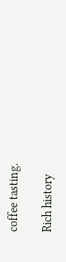coffee tasting.

Rich history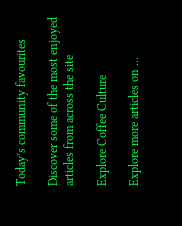Today’s community favourites

Discover some of the most enjoyed articles from across the site

Explore Coffee Culture

Explore more articles on …